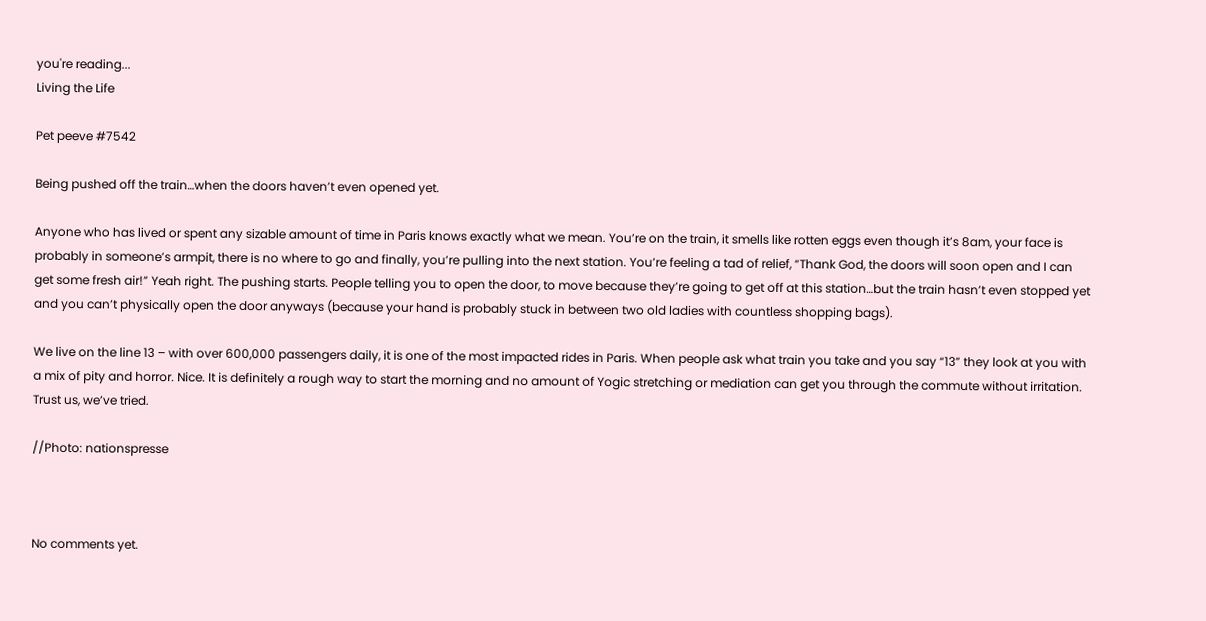you're reading...
Living the Life

Pet peeve #7542

Being pushed off the train…when the doors haven’t even opened yet.

Anyone who has lived or spent any sizable amount of time in Paris knows exactly what we mean. You’re on the train, it smells like rotten eggs even though it’s 8am, your face is probably in someone’s armpit, there is no where to go and finally, you’re pulling into the next station. You’re feeling a tad of relief, “Thank God, the doors will soon open and I can get some fresh air!” Yeah right. The pushing starts. People telling you to open the door, to move because they’re going to get off at this station…but the train hasn’t even stopped yet and you can’t physically open the door anyways (because your hand is probably stuck in between two old ladies with countless shopping bags).

We live on the line 13 – with over 600,000 passengers daily, it is one of the most impacted rides in Paris. When people ask what train you take and you say “13” they look at you with a mix of pity and horror. Nice. It is definitely a rough way to start the morning and no amount of Yogic stretching or mediation can get you through the commute without irritation. Trust us, we’ve tried.

//Photo: nationspresse



No comments yet.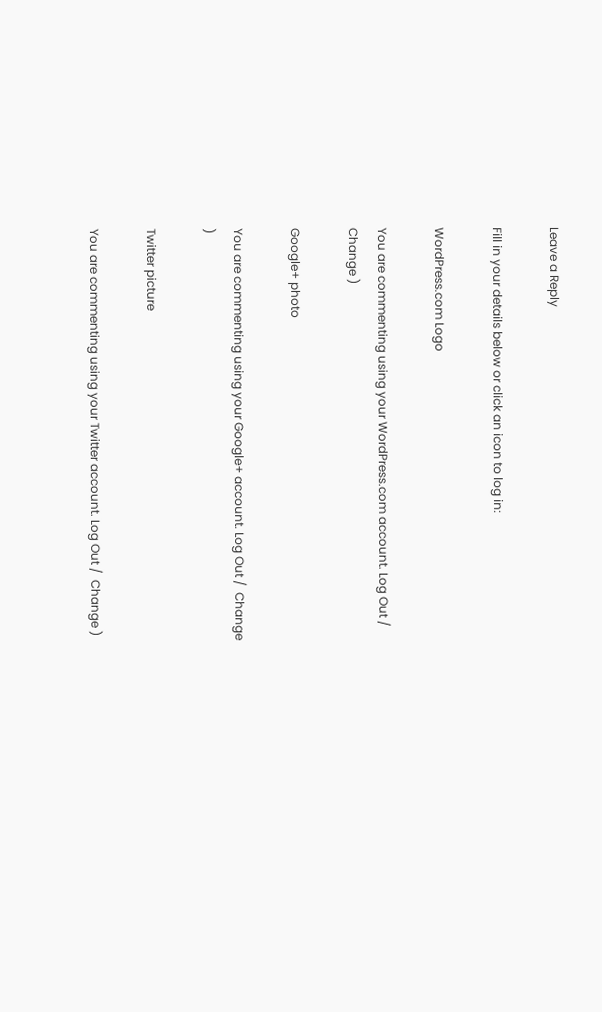Leave a Reply

Fill in your details below or click an icon to log in:

WordPress.com Logo

You are commenting using your WordPress.com account. Log Out /  Change )

Google+ photo

You are commenting using your Google+ account. Log Out /  Change )

Twitter picture

You are commenting using your Twitter account. Log Out /  Change )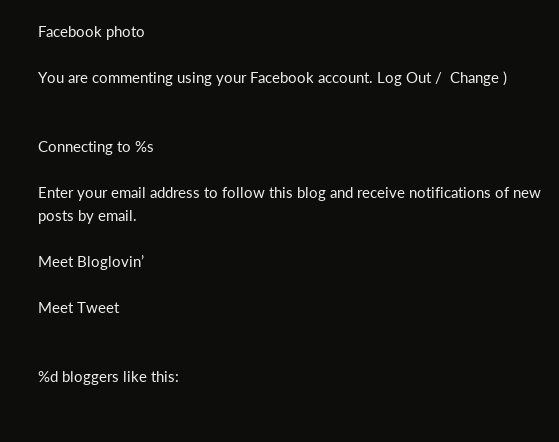Facebook photo

You are commenting using your Facebook account. Log Out /  Change )


Connecting to %s

Enter your email address to follow this blog and receive notifications of new posts by email.

Meet Bloglovin’

Meet Tweet


%d bloggers like this: